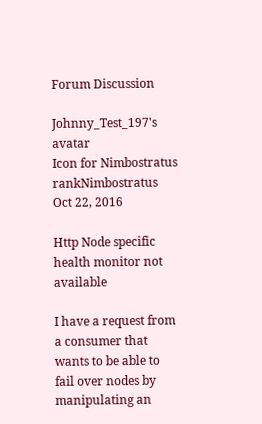Forum Discussion

Johnny_Test_197's avatar
Icon for Nimbostratus rankNimbostratus
Oct 22, 2016

Http Node specific health monitor not available

I have a request from a consumer that wants to be able to fail over nodes by manipulating an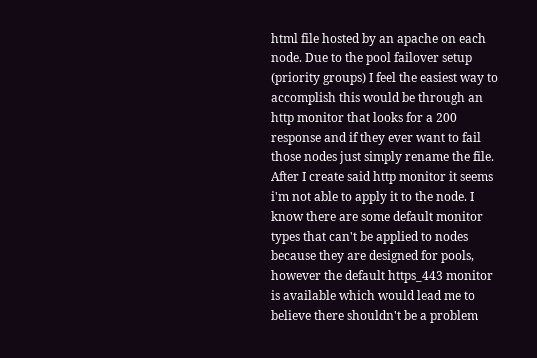html file hosted by an apache on each node. Due to the pool failover setup (priority groups) I feel the easiest way to accomplish this would be through an http monitor that looks for a 200 response and if they ever want to fail those nodes just simply rename the file. After I create said http monitor it seems i'm not able to apply it to the node. I know there are some default monitor types that can't be applied to nodes because they are designed for pools, however the default https_443 monitor is available which would lead me to believe there shouldn't be a problem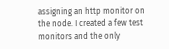assigning an http monitor on the node. I created a few test monitors and the only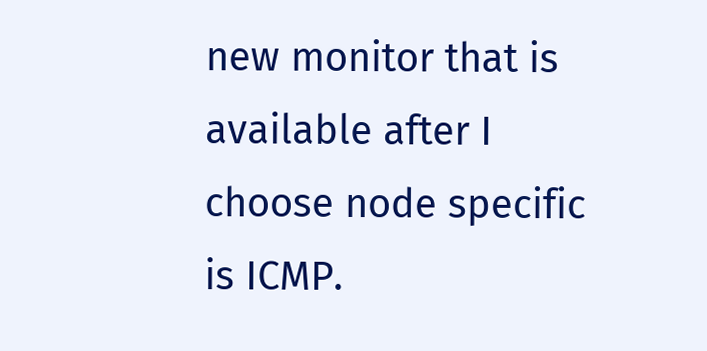new monitor that is available after I choose node specific is ICMP.